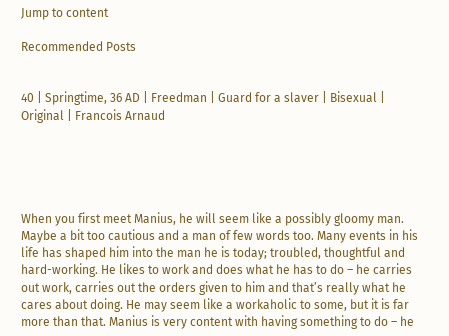Jump to content

Recommended Posts


40 | Springtime, 36 AD | Freedman | Guard for a slaver | Bisexual | Original | Francois Arnaud





When you first meet Manius, he will seem like a possibly gloomy man. Maybe a bit too cautious and a man of few words too. Many events in his life has shaped him into the man he is today; troubled, thoughtful and hard-working. He likes to work and does what he has to do – he carries out work, carries out the orders given to him and that’s really what he cares about doing. He may seem like a workaholic to some, but it is far more than that. Manius is very content with having something to do – he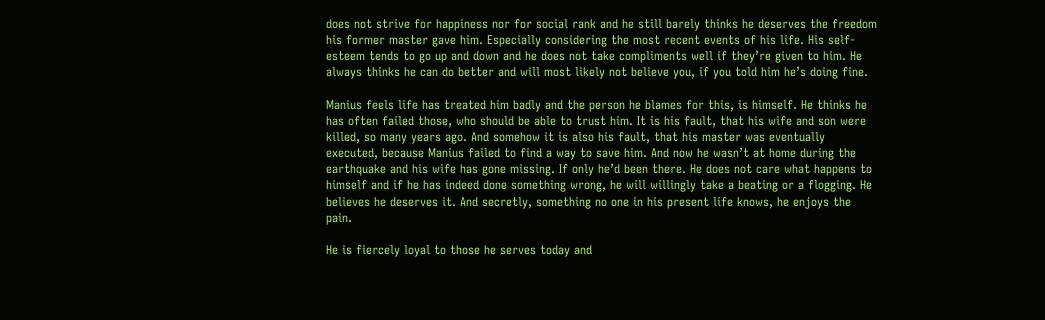does not strive for happiness nor for social rank and he still barely thinks he deserves the freedom his former master gave him. Especially considering the most recent events of his life. His self-esteem tends to go up and down and he does not take compliments well if they’re given to him. He always thinks he can do better and will most likely not believe you, if you told him he’s doing fine.

Manius feels life has treated him badly and the person he blames for this, is himself. He thinks he has often failed those, who should be able to trust him. It is his fault, that his wife and son were killed, so many years ago. And somehow it is also his fault, that his master was eventually executed, because Manius failed to find a way to save him. And now he wasn’t at home during the earthquake and his wife has gone missing. If only he’d been there. He does not care what happens to himself and if he has indeed done something wrong, he will willingly take a beating or a flogging. He believes he deserves it. And secretly, something no one in his present life knows, he enjoys the pain.

He is fiercely loyal to those he serves today and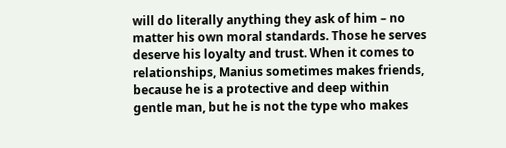will do literally anything they ask of him – no matter his own moral standards. Those he serves deserve his loyalty and trust. When it comes to relationships, Manius sometimes makes friends, because he is a protective and deep within gentle man, but he is not the type who makes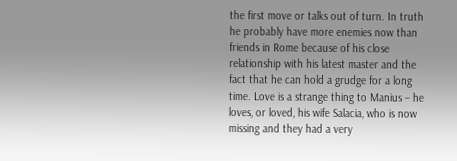the first move or talks out of turn. In truth he probably have more enemies now than friends in Rome because of his close relationship with his latest master and the fact that he can hold a grudge for a long time. Love is a strange thing to Manius – he loves, or loved, his wife Salacia, who is now missing and they had a very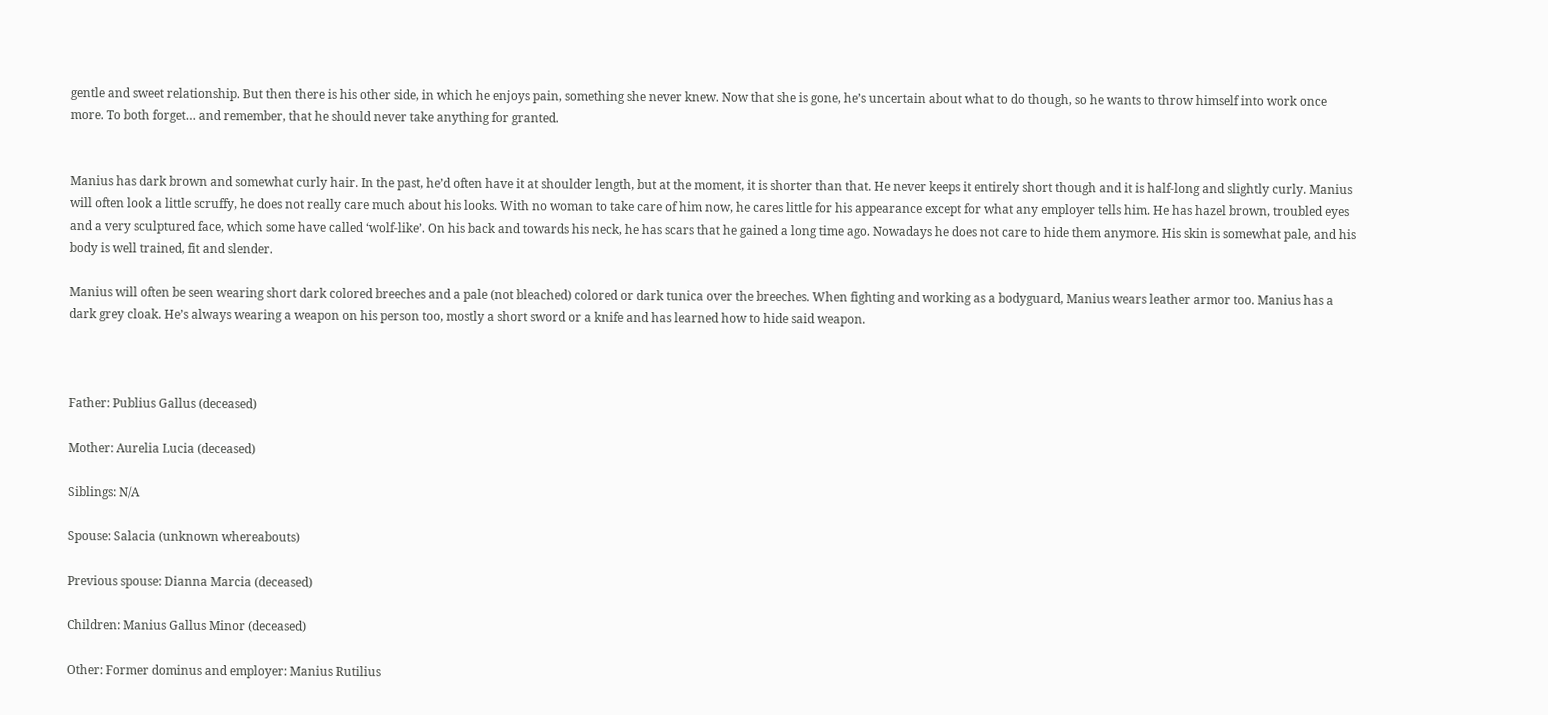gentle and sweet relationship. But then there is his other side, in which he enjoys pain, something she never knew. Now that she is gone, he’s uncertain about what to do though, so he wants to throw himself into work once more. To both forget… and remember, that he should never take anything for granted.


Manius has dark brown and somewhat curly hair. In the past, he’d often have it at shoulder length, but at the moment, it is shorter than that. He never keeps it entirely short though and it is half-long and slightly curly. Manius will often look a little scruffy, he does not really care much about his looks. With no woman to take care of him now, he cares little for his appearance except for what any employer tells him. He has hazel brown, troubled eyes and a very sculptured face, which some have called ‘wolf-like’. On his back and towards his neck, he has scars that he gained a long time ago. Nowadays he does not care to hide them anymore. His skin is somewhat pale, and his body is well trained, fit and slender.

Manius will often be seen wearing short dark colored breeches and a pale (not bleached) colored or dark tunica over the breeches. When fighting and working as a bodyguard, Manius wears leather armor too. Manius has a dark grey cloak. He’s always wearing a weapon on his person too, mostly a short sword or a knife and has learned how to hide said weapon.



Father: Publius Gallus (deceased)

Mother: Aurelia Lucia (deceased)

Siblings: N/A

Spouse: Salacia (unknown whereabouts)

Previous spouse: Dianna Marcia (deceased)

Children: Manius Gallus Minor (deceased)

Other: Former dominus and employer: Manius Rutilius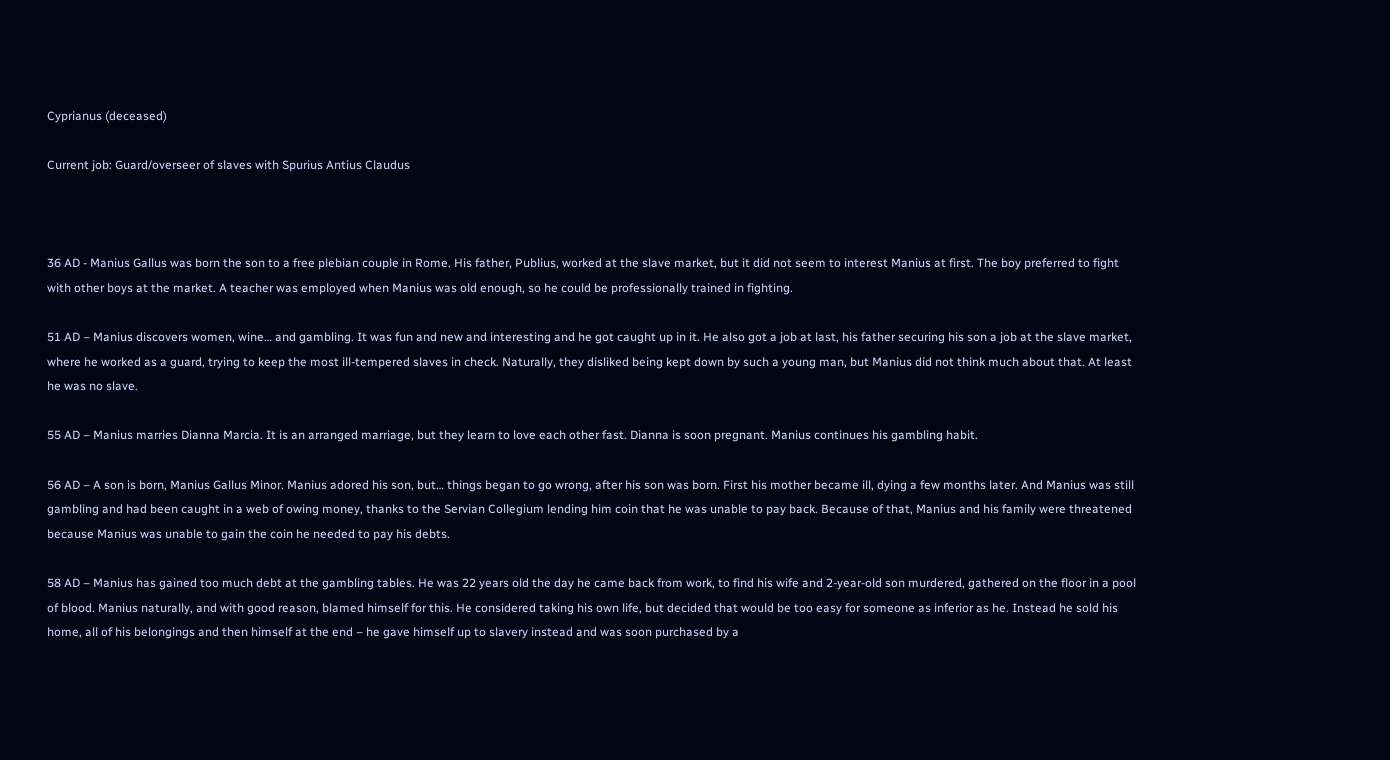Cyprianus (deceased)

Current job: Guard/overseer of slaves with Spurius Antius Claudus



36 AD - Manius Gallus was born the son to a free plebian couple in Rome. His father, Publius, worked at the slave market, but it did not seem to interest Manius at first. The boy preferred to fight with other boys at the market. A teacher was employed when Manius was old enough, so he could be professionally trained in fighting.

51 AD – Manius discovers women, wine… and gambling. It was fun and new and interesting and he got caught up in it. He also got a job at last, his father securing his son a job at the slave market, where he worked as a guard, trying to keep the most ill-tempered slaves in check. Naturally, they disliked being kept down by such a young man, but Manius did not think much about that. At least he was no slave.

55 AD – Manius marries Dianna Marcia. It is an arranged marriage, but they learn to love each other fast. Dianna is soon pregnant. Manius continues his gambling habit.

56 AD – A son is born, Manius Gallus Minor. Manius adored his son, but… things began to go wrong, after his son was born. First his mother became ill, dying a few months later. And Manius was still gambling and had been caught in a web of owing money, thanks to the Servian Collegium lending him coin that he was unable to pay back. Because of that, Manius and his family were threatened because Manius was unable to gain the coin he needed to pay his debts.

58 AD – Manius has gained too much debt at the gambling tables. He was 22 years old the day he came back from work, to find his wife and 2-year-old son murdered, gathered on the floor in a pool of blood. Manius naturally, and with good reason, blamed himself for this. He considered taking his own life, but decided that would be too easy for someone as inferior as he. Instead he sold his home, all of his belongings and then himself at the end – he gave himself up to slavery instead and was soon purchased by a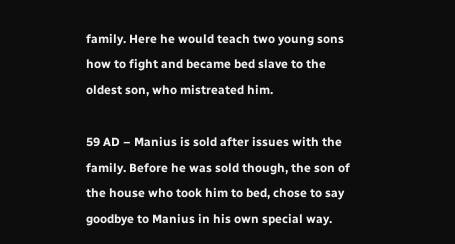family. Here he would teach two young sons how to fight and became bed slave to the oldest son, who mistreated him.

59 AD – Manius is sold after issues with the family. Before he was sold though, the son of the house who took him to bed, chose to say goodbye to Manius in his own special way.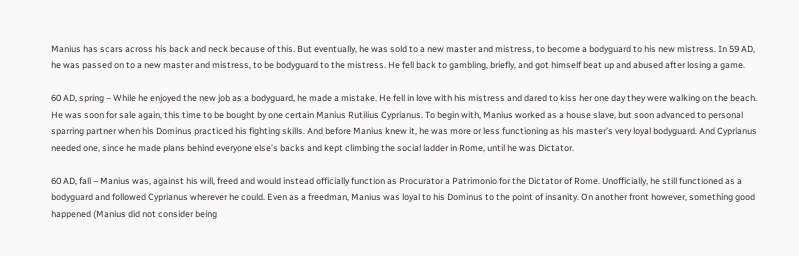Manius has scars across his back and neck because of this. But eventually, he was sold to a new master and mistress, to become a bodyguard to his new mistress. In 59 AD, he was passed on to a new master and mistress, to be bodyguard to the mistress. He fell back to gambling, briefly, and got himself beat up and abused after losing a game.

60 AD, spring – While he enjoyed the new job as a bodyguard, he made a mistake. He fell in love with his mistress and dared to kiss her one day they were walking on the beach. He was soon for sale again, this time to be bought by one certain Manius Rutilius Cyprianus. To begin with, Manius worked as a house slave, but soon advanced to personal sparring partner when his Dominus practiced his fighting skills. And before Manius knew it, he was more or less functioning as his master’s very loyal bodyguard. And Cyprianus needed one, since he made plans behind everyone else’s backs and kept climbing the social ladder in Rome, until he was Dictator.

60 AD, fall – Manius was, against his will, freed and would instead officially function as Procurator a Patrimonio for the Dictator of Rome. Unofficially, he still functioned as a bodyguard and followed Cyprianus wherever he could. Even as a freedman, Manius was loyal to his Dominus to the point of insanity. On another front however, something good happened (Manius did not consider being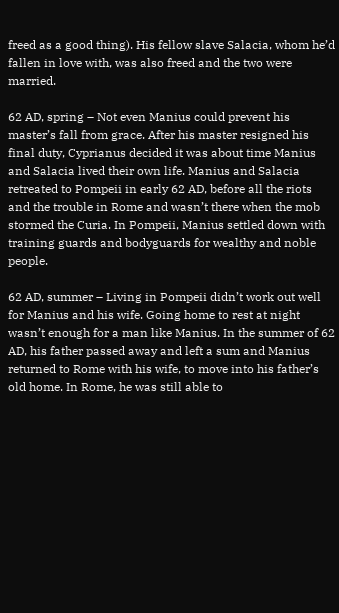freed as a good thing). His fellow slave Salacia, whom he’d fallen in love with, was also freed and the two were married.

62 AD, spring – Not even Manius could prevent his master’s fall from grace. After his master resigned his final duty, Cyprianus decided it was about time Manius and Salacia lived their own life. Manius and Salacia retreated to Pompeii in early 62 AD, before all the riots and the trouble in Rome and wasn’t there when the mob stormed the Curia. In Pompeii, Manius settled down with training guards and bodyguards for wealthy and noble people.

62 AD, summer – Living in Pompeii didn’t work out well for Manius and his wife. Going home to rest at night wasn’t enough for a man like Manius. In the summer of 62 AD, his father passed away and left a sum and Manius returned to Rome with his wife, to move into his father’s old home. In Rome, he was still able to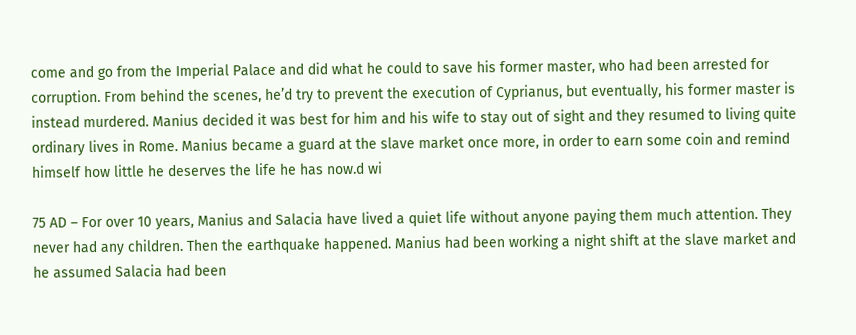come and go from the Imperial Palace and did what he could to save his former master, who had been arrested for corruption. From behind the scenes, he’d try to prevent the execution of Cyprianus, but eventually, his former master is instead murdered. Manius decided it was best for him and his wife to stay out of sight and they resumed to living quite ordinary lives in Rome. Manius became a guard at the slave market once more, in order to earn some coin and remind himself how little he deserves the life he has now.d wi

75 AD – For over 10 years, Manius and Salacia have lived a quiet life without anyone paying them much attention. They never had any children. Then the earthquake happened. Manius had been working a night shift at the slave market and he assumed Salacia had been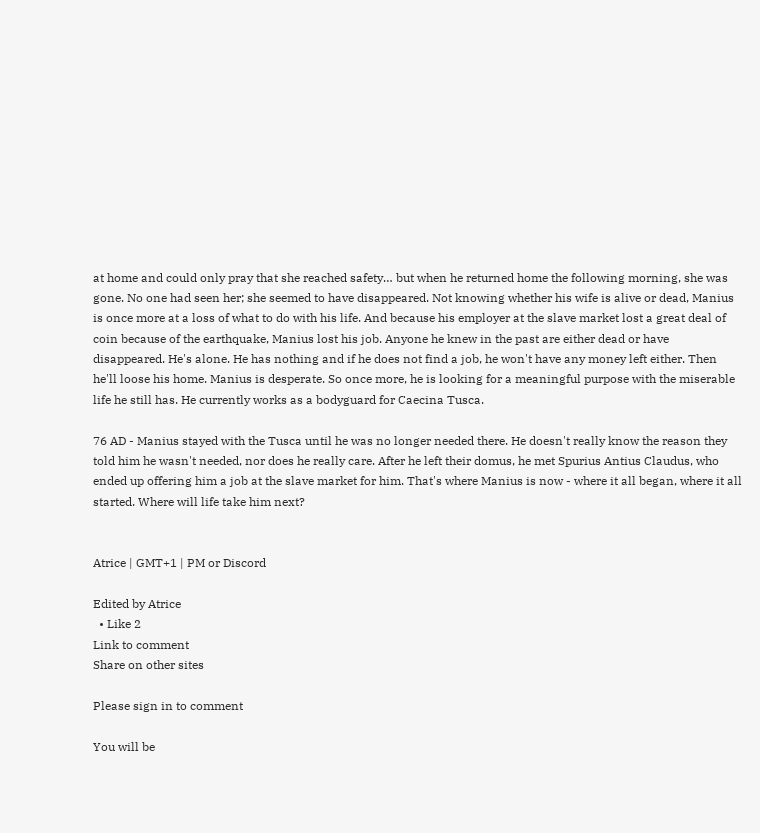at home and could only pray that she reached safety… but when he returned home the following morning, she was gone. No one had seen her; she seemed to have disappeared. Not knowing whether his wife is alive or dead, Manius is once more at a loss of what to do with his life. And because his employer at the slave market lost a great deal of coin because of the earthquake, Manius lost his job. Anyone he knew in the past are either dead or have disappeared. He's alone. He has nothing and if he does not find a job, he won't have any money left either. Then he'll loose his home. Manius is desperate. So once more, he is looking for a meaningful purpose with the miserable life he still has. He currently works as a bodyguard for Caecina Tusca.

76 AD - Manius stayed with the Tusca until he was no longer needed there. He doesn't really know the reason they told him he wasn't needed, nor does he really care. After he left their domus, he met Spurius Antius Claudus, who ended up offering him a job at the slave market for him. That's where Manius is now - where it all began, where it all started. Where will life take him next?


Atrice | GMT+1 | PM or Discord

Edited by Atrice
  • Like 2
Link to comment
Share on other sites

Please sign in to comment

You will be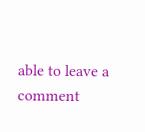able to leave a comment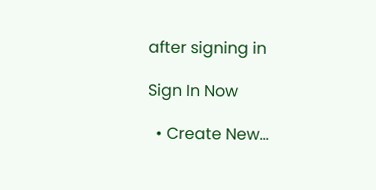after signing in

Sign In Now

  • Create New...